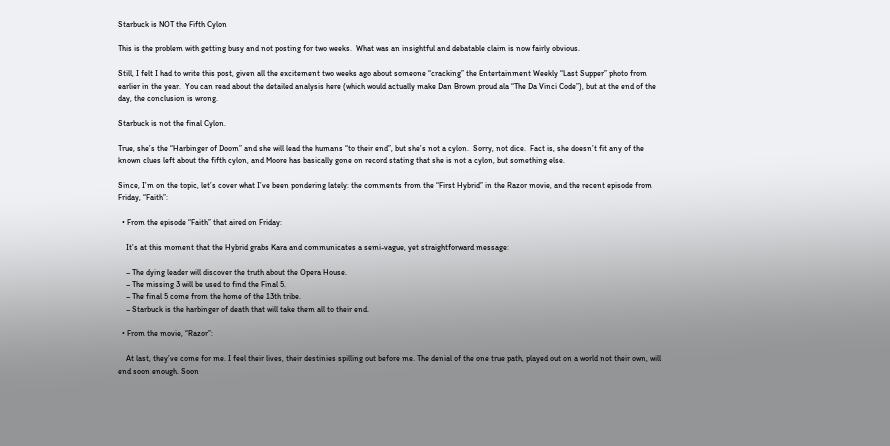Starbuck is NOT the Fifth Cylon

This is the problem with getting busy and not posting for two weeks.  What was an insightful and debatable claim is now fairly obvious.

Still, I felt I had to write this post, given all the excitement two weeks ago about someone “cracking” the Entertainment Weekly “Last Supper” photo from earlier in the year.  You can read about the detailed analysis here (which would actually make Dan Brown proud ala “The Da Vinci Code”), but at the end of the day, the conclusion is wrong.

Starbuck is not the final Cylon.

True, she’s the “Harbinger of Doom” and she will lead the humans “to their end”, but she’s not a cylon.  Sorry, not dice.  Fact is, she doesn’t fit any of the known clues left about the fifth cylon, and Moore has basically gone on record stating that she is not a cylon, but something else.

Since, I’m on the topic, let’s cover what I’ve been pondering lately: the comments from the “First Hybrid” in the Razor movie, and the recent episode from Friday, “Faith”:

  • From the episode “Faith” that aired on Friday:

    It’s at this moment that the Hybrid grabs Kara and communicates a semi-vague, yet straightforward message:

    – The dying leader will discover the truth about the Opera House.
    – The missing 3 will be used to find the Final 5.
    – The final 5 come from the home of the 13th tribe.
    – Starbuck is the harbinger of death that will take them all to their end.

  • From the movie, “Razor”:

    At last, they’ve come for me. I feel their lives, their destinies spilling out before me. The denial of the one true path, played out on a world not their own, will end soon enough. Soon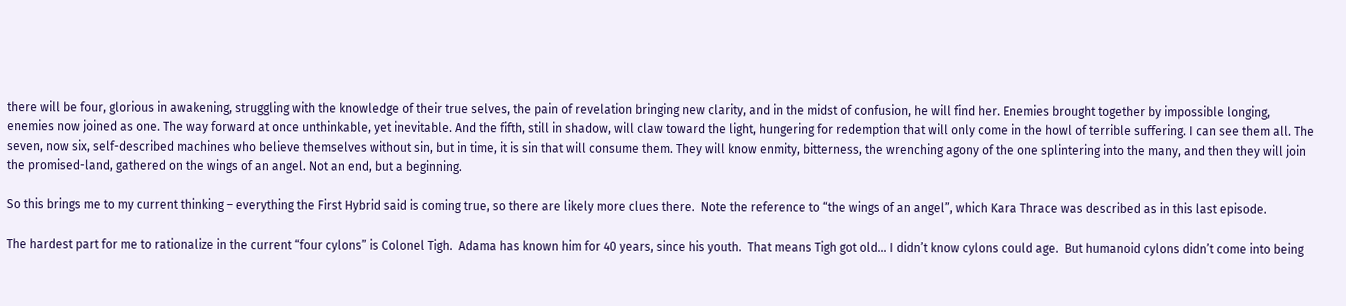there will be four, glorious in awakening, struggling with the knowledge of their true selves, the pain of revelation bringing new clarity, and in the midst of confusion, he will find her. Enemies brought together by impossible longing, enemies now joined as one. The way forward at once unthinkable, yet inevitable. And the fifth, still in shadow, will claw toward the light, hungering for redemption that will only come in the howl of terrible suffering. I can see them all. The seven, now six, self-described machines who believe themselves without sin, but in time, it is sin that will consume them. They will know enmity, bitterness, the wrenching agony of the one splintering into the many, and then they will join the promised-land, gathered on the wings of an angel. Not an end, but a beginning.

So this brings me to my current thinking – everything the First Hybrid said is coming true, so there are likely more clues there.  Note the reference to “the wings of an angel”, which Kara Thrace was described as in this last episode.

The hardest part for me to rationalize in the current “four cylons” is Colonel Tigh.  Adama has known him for 40 years, since his youth.  That means Tigh got old… I didn’t know cylons could age.  But humanoid cylons didn’t come into being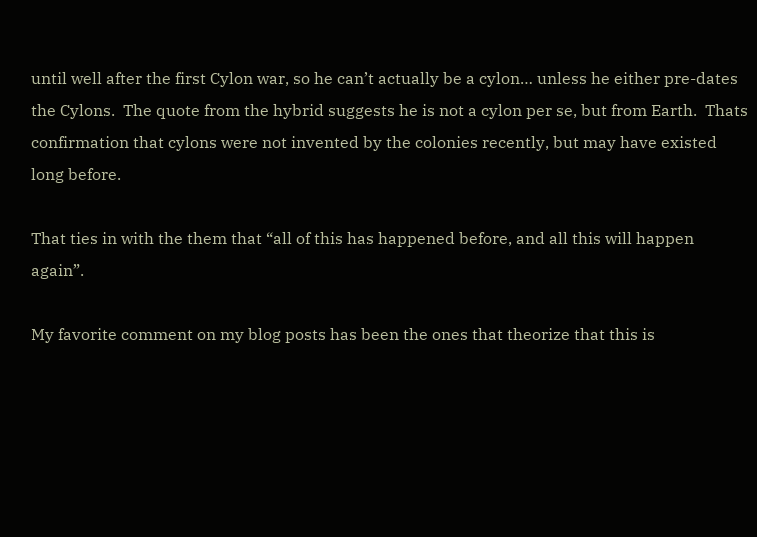until well after the first Cylon war, so he can’t actually be a cylon… unless he either pre-dates the Cylons.  The quote from the hybrid suggests he is not a cylon per se, but from Earth.  Thats confirmation that cylons were not invented by the colonies recently, but may have existed long before.

That ties in with the them that “all of this has happened before, and all this will happen again”.

My favorite comment on my blog posts has been the ones that theorize that this is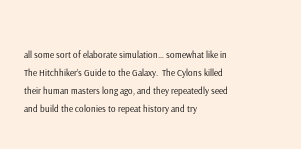all some sort of elaborate simulation… somewhat like in The Hitchhiker’s Guide to the Galaxy.  The Cylons killed their human masters long ago, and they repeatedly seed and build the colonies to repeat history and try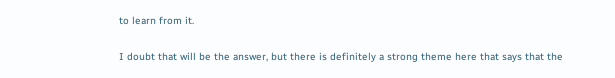to learn from it.

I doubt that will be the answer, but there is definitely a strong theme here that says that the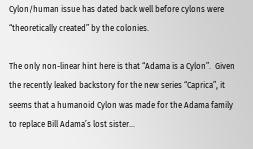Cylon/human issue has dated back well before cylons were “theoretically created” by the colonies.

The only non-linear hint here is that “Adama is a Cylon”.  Given the recently leaked backstory for the new series “Caprica”, it seems that a humanoid Cylon was made for the Adama family to replace Bill Adama’s lost sister…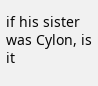if his sister was Cylon, is it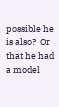possible he is also?  Or that he had a model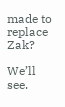made to replace Zak?

We’ll see.